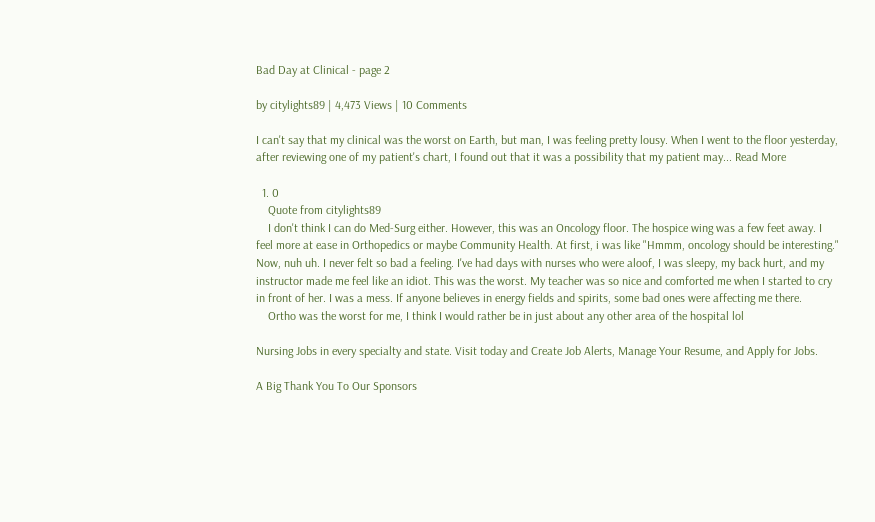Bad Day at Clinical - page 2

by citylights89 | 4,473 Views | 10 Comments

I can't say that my clinical was the worst on Earth, but man, I was feeling pretty lousy. When I went to the floor yesterday, after reviewing one of my patient's chart, I found out that it was a possibility that my patient may... Read More

  1. 0
    Quote from citylights89
    I don't think I can do Med-Surg either. However, this was an Oncology floor. The hospice wing was a few feet away. I feel more at ease in Orthopedics or maybe Community Health. At first, i was like "Hmmm, oncology should be interesting." Now, nuh uh. I never felt so bad a feeling. I've had days with nurses who were aloof, I was sleepy, my back hurt, and my instructor made me feel like an idiot. This was the worst. My teacher was so nice and comforted me when I started to cry in front of her. I was a mess. If anyone believes in energy fields and spirits, some bad ones were affecting me there.
    Ortho was the worst for me, I think I would rather be in just about any other area of the hospital lol

Nursing Jobs in every specialty and state. Visit today and Create Job Alerts, Manage Your Resume, and Apply for Jobs.

A Big Thank You To Our Sponsors